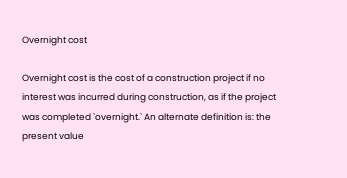Overnight cost

Overnight cost is the cost of a construction project if no interest was incurred during construction, as if the project was completed `overnight.` An alternate definition is: the present value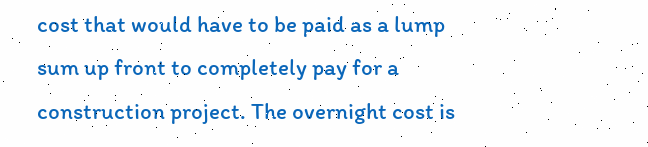cost that would have to be paid as a lump sum up front to completely pay for a construction project. The overnight cost is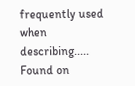frequently used when describing.....
Found on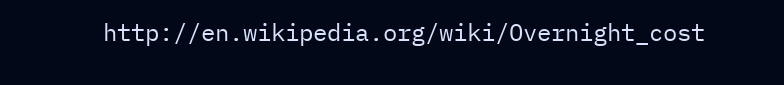http://en.wikipedia.org/wiki/Overnight_cost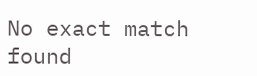No exact match found